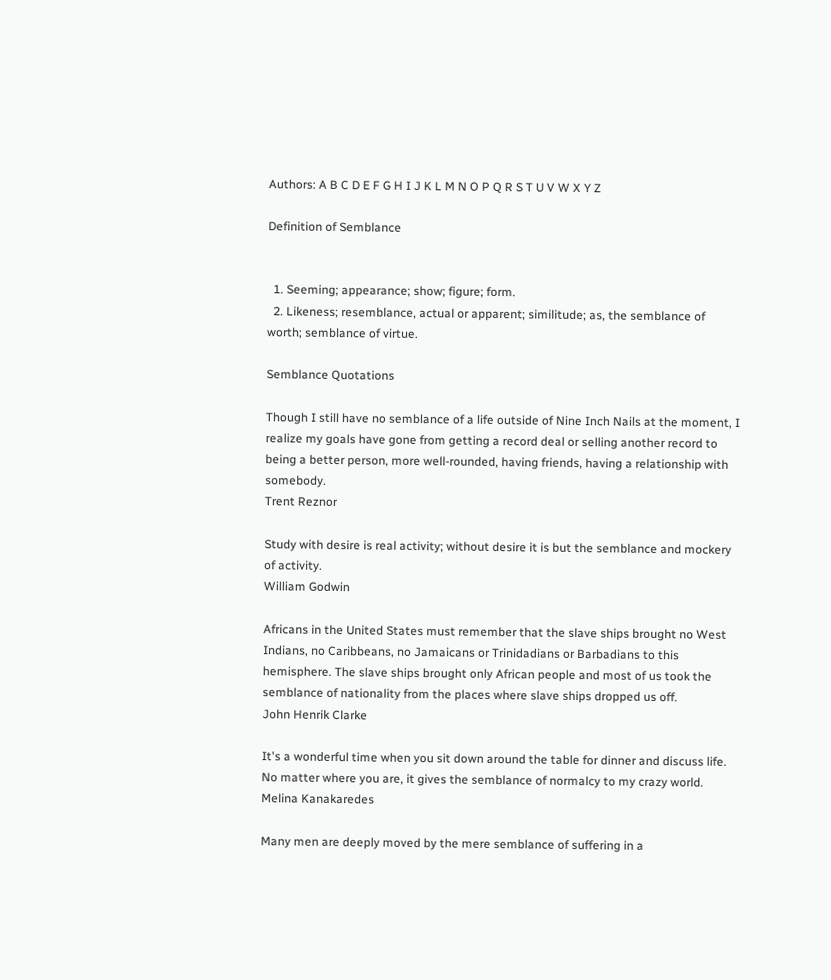Authors: A B C D E F G H I J K L M N O P Q R S T U V W X Y Z

Definition of Semblance


  1. Seeming; appearance; show; figure; form.
  2. Likeness; resemblance, actual or apparent; similitude; as, the semblance of worth; semblance of virtue.

Semblance Quotations

Though I still have no semblance of a life outside of Nine Inch Nails at the moment, I realize my goals have gone from getting a record deal or selling another record to being a better person, more well-rounded, having friends, having a relationship with somebody.
Trent Reznor

Study with desire is real activity; without desire it is but the semblance and mockery of activity.
William Godwin

Africans in the United States must remember that the slave ships brought no West Indians, no Caribbeans, no Jamaicans or Trinidadians or Barbadians to this hemisphere. The slave ships brought only African people and most of us took the semblance of nationality from the places where slave ships dropped us off.
John Henrik Clarke

It's a wonderful time when you sit down around the table for dinner and discuss life. No matter where you are, it gives the semblance of normalcy to my crazy world.
Melina Kanakaredes

Many men are deeply moved by the mere semblance of suffering in a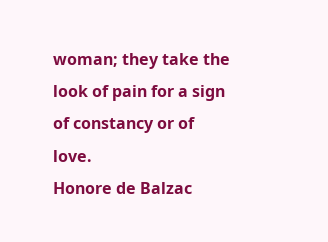woman; they take the look of pain for a sign of constancy or of love.
Honore de Balzac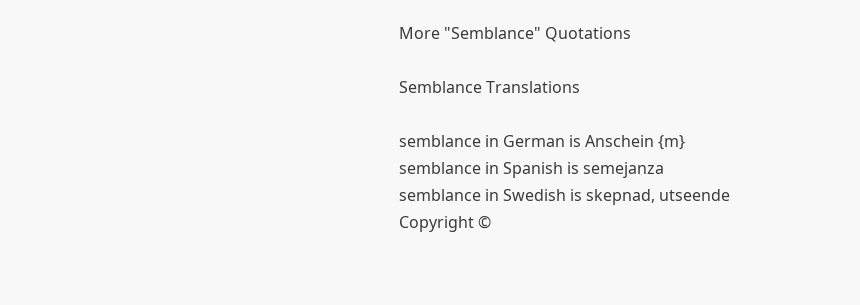More "Semblance" Quotations

Semblance Translations

semblance in German is Anschein {m}
semblance in Spanish is semejanza
semblance in Swedish is skepnad, utseende
Copyright ©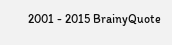2001 - 2015 BrainyQuote